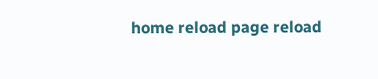home reload page reload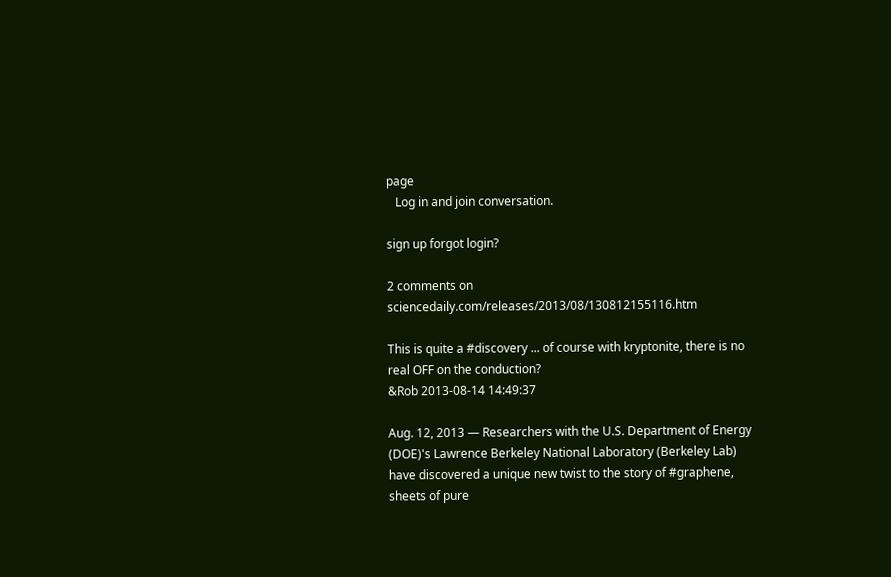page
   Log in and join conversation.

sign up forgot login?

2 comments on sciencedaily.com/releases/2013/08/130812155116.htm

This is quite a #discovery ... of course with kryptonite, there is no real OFF on the conduction?
&Rob 2013-08-14 14:49:37

Aug. 12, 2013 — Researchers with the U.S. Department of Energy (DOE)'s Lawrence Berkeley National Laboratory (Berkeley Lab) have discovered a unique new twist to the story of #graphene, sheets of pure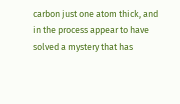carbon just one atom thick, and in the process appear to have solved a mystery that has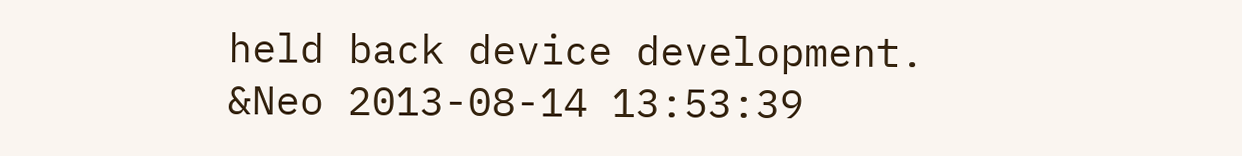held back device development.
&Neo 2013-08-14 13:53:39